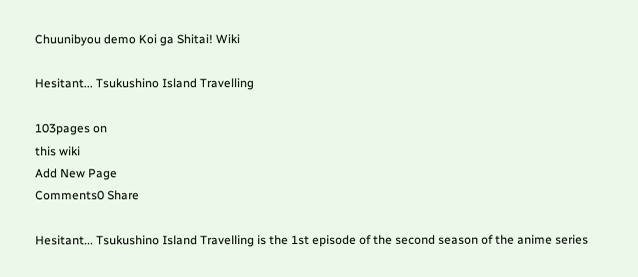Chuunibyou demo Koi ga Shitai! Wiki

Hesitant... Tsukushino Island Travelling

103pages on
this wiki
Add New Page
Comments0 Share

Hesitant... Tsukushino Island Travelling is the 1st episode of the second season of the anime series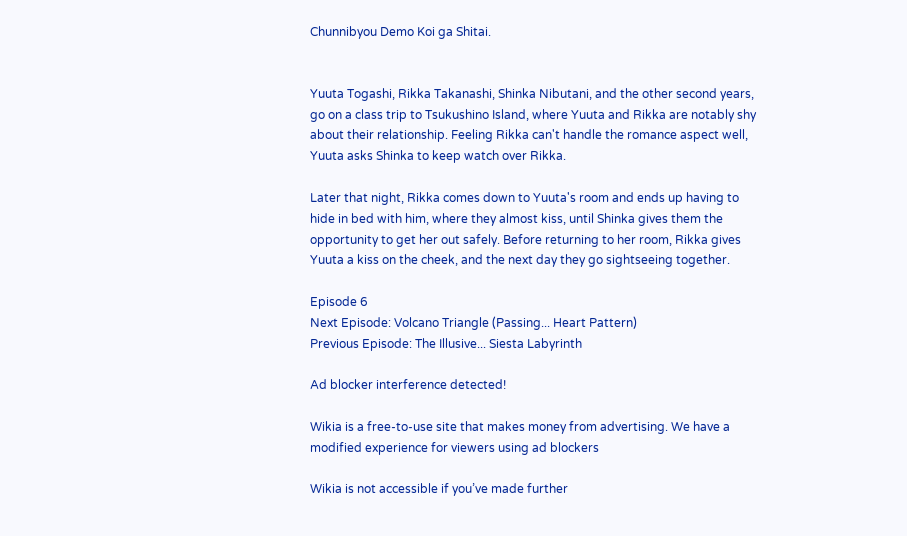Chunnibyou Demo Koi ga Shitai.


Yuuta Togashi, Rikka Takanashi, Shinka Nibutani, and the other second years, go on a class trip to Tsukushino Island, where Yuuta and Rikka are notably shy about their relationship. Feeling Rikka can't handle the romance aspect well, Yuuta asks Shinka to keep watch over Rikka.

Later that night, Rikka comes down to Yuuta's room and ends up having to hide in bed with him, where they almost kiss, until Shinka gives them the opportunity to get her out safely. Before returning to her room, Rikka gives Yuuta a kiss on the cheek, and the next day they go sightseeing together.

Episode 6
Next Episode: Volcano Triangle (Passing... Heart Pattern)
Previous Episode: The Illusive... Siesta Labyrinth

Ad blocker interference detected!

Wikia is a free-to-use site that makes money from advertising. We have a modified experience for viewers using ad blockers

Wikia is not accessible if you’ve made further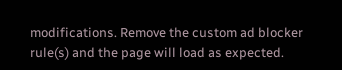modifications. Remove the custom ad blocker rule(s) and the page will load as expected.